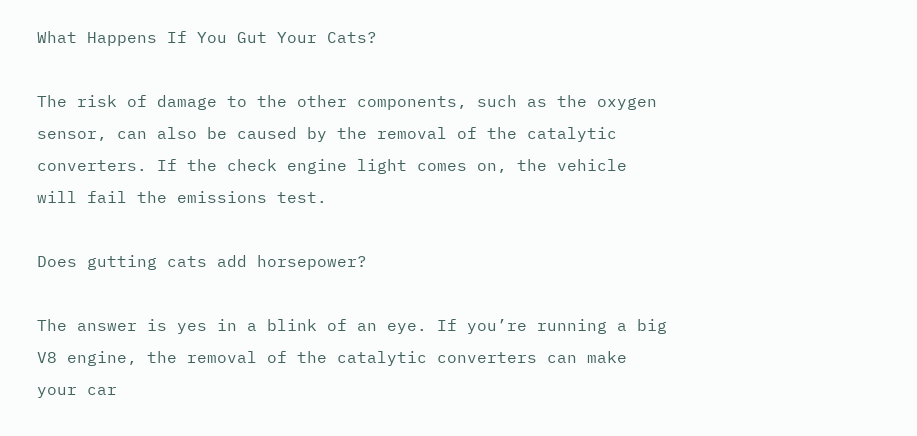What Happens If You Gut Your Cats?

The risk of damage to the other components, such as the oxygen sensor, can also be caused by the removal of the catalytic converters. If the check engine light comes on, the vehicle will fail the emissions test.

Does gutting cats add horsepower?

The answer is yes in a blink of an eye. If you’re running a big V8 engine, the removal of the catalytic converters can make your car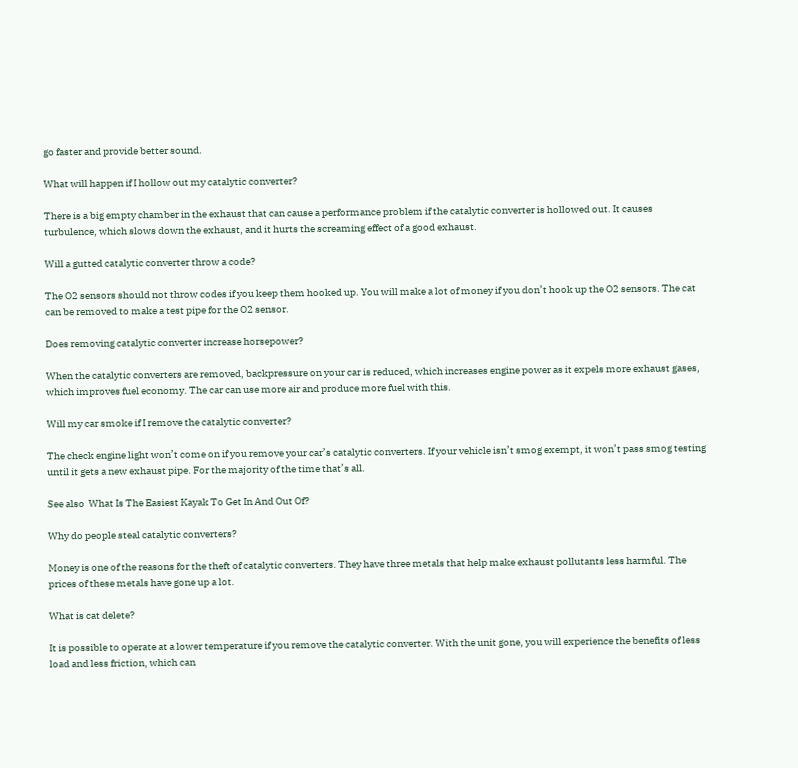go faster and provide better sound.

What will happen if I hollow out my catalytic converter?

There is a big empty chamber in the exhaust that can cause a performance problem if the catalytic converter is hollowed out. It causes turbulence, which slows down the exhaust, and it hurts the screaming effect of a good exhaust.

Will a gutted catalytic converter throw a code?

The O2 sensors should not throw codes if you keep them hooked up. You will make a lot of money if you don’t hook up the O2 sensors. The cat can be removed to make a test pipe for the O2 sensor.

Does removing catalytic converter increase horsepower?

When the catalytic converters are removed, backpressure on your car is reduced, which increases engine power as it expels more exhaust gases, which improves fuel economy. The car can use more air and produce more fuel with this.

Will my car smoke if I remove the catalytic converter?

The check engine light won’t come on if you remove your car’s catalytic converters. If your vehicle isn’t smog exempt, it won’t pass smog testing until it gets a new exhaust pipe. For the majority of the time that’s all.

See also  What Is The Easiest Kayak To Get In And Out Of?

Why do people steal catalytic converters?

Money is one of the reasons for the theft of catalytic converters. They have three metals that help make exhaust pollutants less harmful. The prices of these metals have gone up a lot.

What is cat delete?

It is possible to operate at a lower temperature if you remove the catalytic converter. With the unit gone, you will experience the benefits of less load and less friction, which can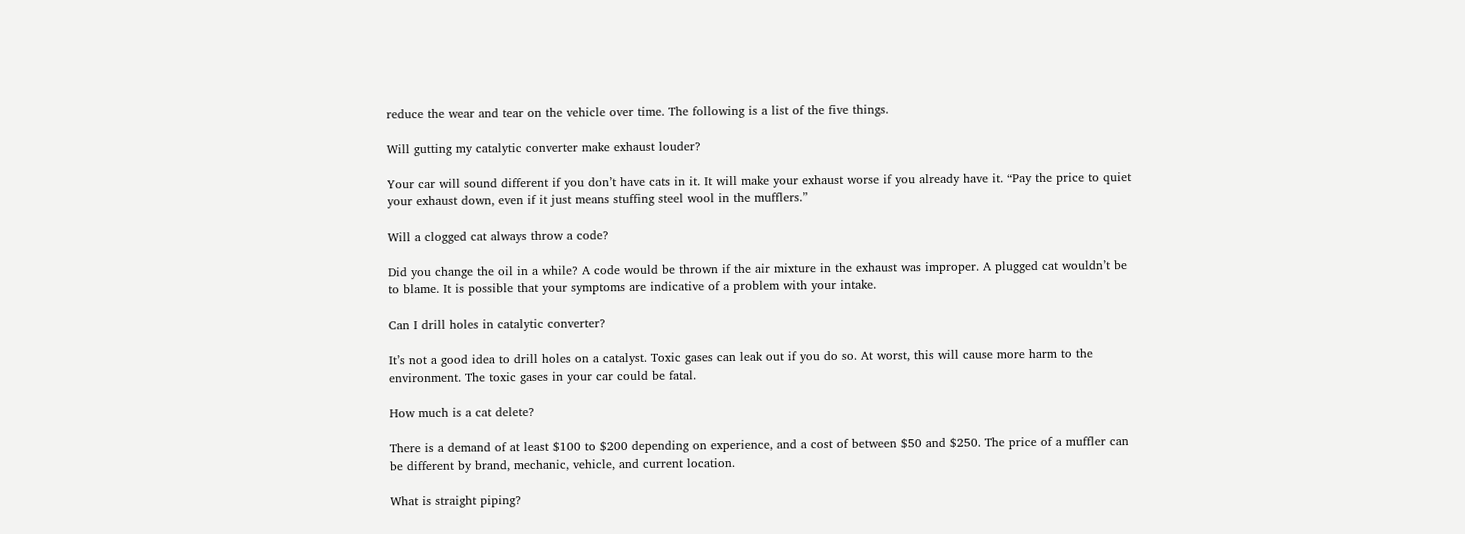reduce the wear and tear on the vehicle over time. The following is a list of the five things.

Will gutting my catalytic converter make exhaust louder?

Your car will sound different if you don’t have cats in it. It will make your exhaust worse if you already have it. “Pay the price to quiet your exhaust down, even if it just means stuffing steel wool in the mufflers.”

Will a clogged cat always throw a code?

Did you change the oil in a while? A code would be thrown if the air mixture in the exhaust was improper. A plugged cat wouldn’t be to blame. It is possible that your symptoms are indicative of a problem with your intake.

Can I drill holes in catalytic converter?

It’s not a good idea to drill holes on a catalyst. Toxic gases can leak out if you do so. At worst, this will cause more harm to the environment. The toxic gases in your car could be fatal.

How much is a cat delete?

There is a demand of at least $100 to $200 depending on experience, and a cost of between $50 and $250. The price of a muffler can be different by brand, mechanic, vehicle, and current location.

What is straight piping?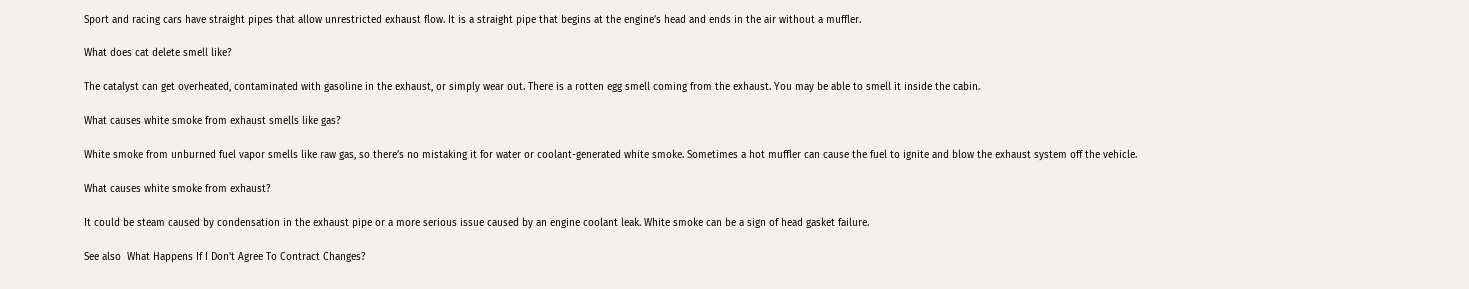Sport and racing cars have straight pipes that allow unrestricted exhaust flow. It is a straight pipe that begins at the engine’s head and ends in the air without a muffler.

What does cat delete smell like?

The catalyst can get overheated, contaminated with gasoline in the exhaust, or simply wear out. There is a rotten egg smell coming from the exhaust. You may be able to smell it inside the cabin.

What causes white smoke from exhaust smells like gas?

White smoke from unburned fuel vapor smells like raw gas, so there’s no mistaking it for water or coolant-generated white smoke. Sometimes a hot muffler can cause the fuel to ignite and blow the exhaust system off the vehicle.

What causes white smoke from exhaust?

It could be steam caused by condensation in the exhaust pipe or a more serious issue caused by an engine coolant leak. White smoke can be a sign of head gasket failure.

See also  What Happens If I Don't Agree To Contract Changes?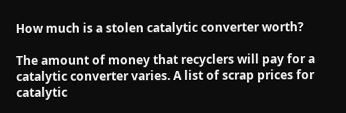How much is a stolen catalytic converter worth?

The amount of money that recyclers will pay for a catalytic converter varies. A list of scrap prices for catalytic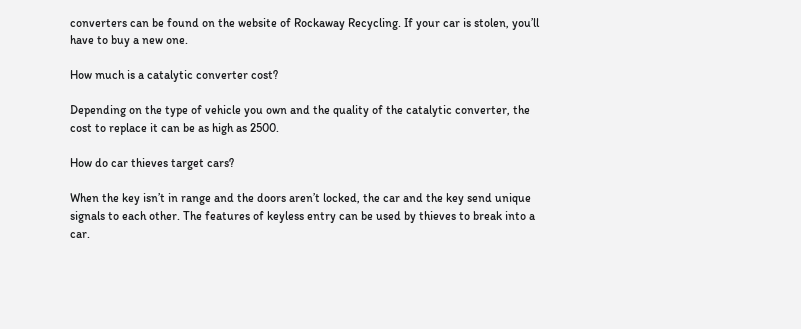converters can be found on the website of Rockaway Recycling. If your car is stolen, you’ll have to buy a new one.

How much is a catalytic converter cost?

Depending on the type of vehicle you own and the quality of the catalytic converter, the cost to replace it can be as high as 2500.

How do car thieves target cars?

When the key isn’t in range and the doors aren’t locked, the car and the key send unique signals to each other. The features of keyless entry can be used by thieves to break into a car.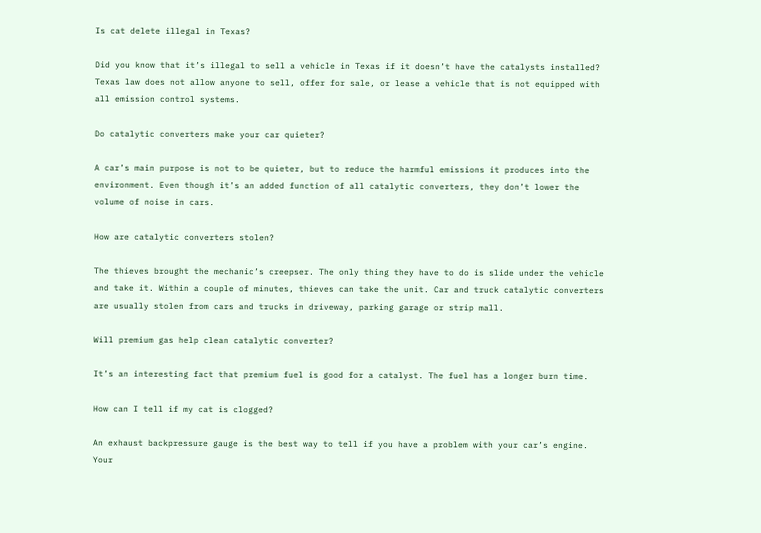Is cat delete illegal in Texas?

Did you know that it’s illegal to sell a vehicle in Texas if it doesn’t have the catalysts installed? Texas law does not allow anyone to sell, offer for sale, or lease a vehicle that is not equipped with all emission control systems.

Do catalytic converters make your car quieter?

A car’s main purpose is not to be quieter, but to reduce the harmful emissions it produces into the environment. Even though it’s an added function of all catalytic converters, they don’t lower the volume of noise in cars.

How are catalytic converters stolen?

The thieves brought the mechanic’s creepser. The only thing they have to do is slide under the vehicle and take it. Within a couple of minutes, thieves can take the unit. Car and truck catalytic converters are usually stolen from cars and trucks in driveway, parking garage or strip mall.

Will premium gas help clean catalytic converter?

It’s an interesting fact that premium fuel is good for a catalyst. The fuel has a longer burn time.

How can I tell if my cat is clogged?

An exhaust backpressure gauge is the best way to tell if you have a problem with your car’s engine. Your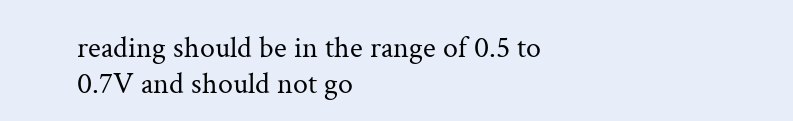reading should be in the range of 0.5 to 0.7V and should not go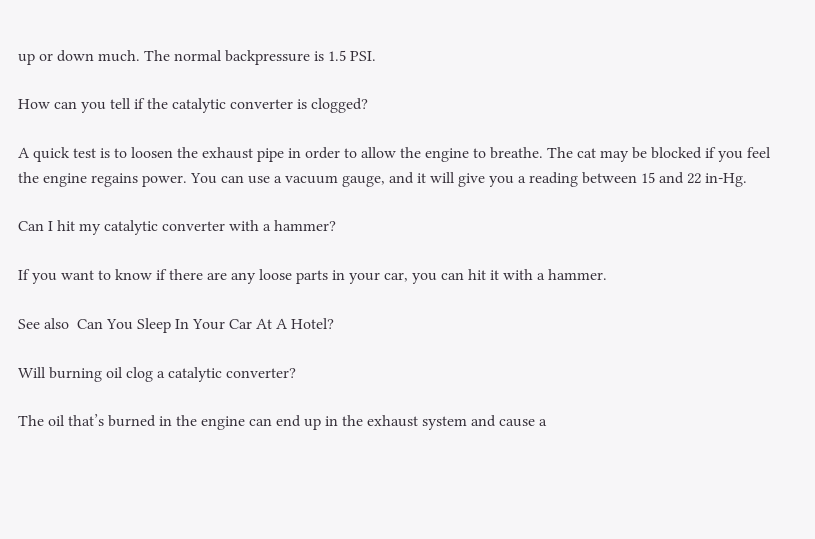up or down much. The normal backpressure is 1.5 PSI.

How can you tell if the catalytic converter is clogged?

A quick test is to loosen the exhaust pipe in order to allow the engine to breathe. The cat may be blocked if you feel the engine regains power. You can use a vacuum gauge, and it will give you a reading between 15 and 22 in-Hg.

Can I hit my catalytic converter with a hammer?

If you want to know if there are any loose parts in your car, you can hit it with a hammer.

See also  Can You Sleep In Your Car At A Hotel?

Will burning oil clog a catalytic converter?

The oil that’s burned in the engine can end up in the exhaust system and cause a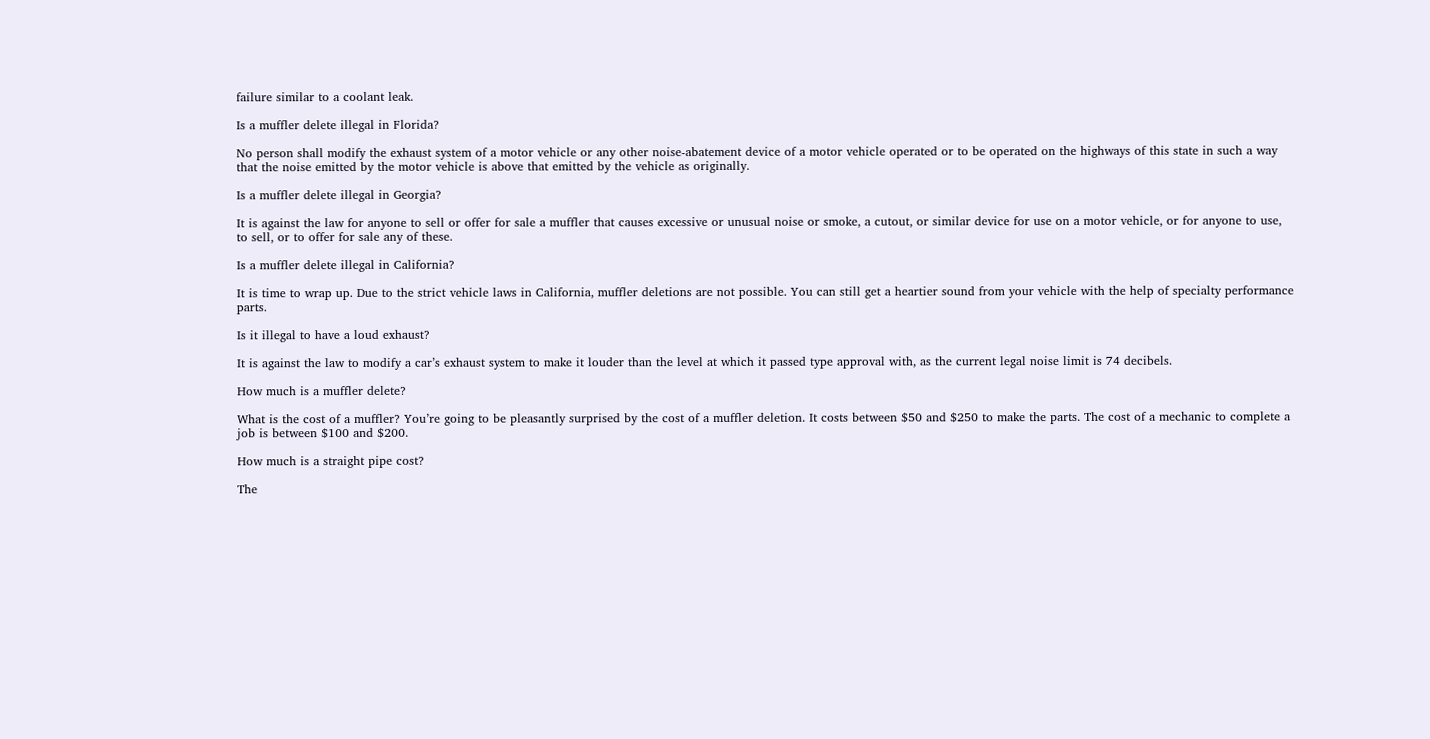failure similar to a coolant leak.

Is a muffler delete illegal in Florida?

No person shall modify the exhaust system of a motor vehicle or any other noise-abatement device of a motor vehicle operated or to be operated on the highways of this state in such a way that the noise emitted by the motor vehicle is above that emitted by the vehicle as originally.

Is a muffler delete illegal in Georgia?

It is against the law for anyone to sell or offer for sale a muffler that causes excessive or unusual noise or smoke, a cutout, or similar device for use on a motor vehicle, or for anyone to use, to sell, or to offer for sale any of these.

Is a muffler delete illegal in California?

It is time to wrap up. Due to the strict vehicle laws in California, muffler deletions are not possible. You can still get a heartier sound from your vehicle with the help of specialty performance parts.

Is it illegal to have a loud exhaust?

It is against the law to modify a car’s exhaust system to make it louder than the level at which it passed type approval with, as the current legal noise limit is 74 decibels.

How much is a muffler delete?

What is the cost of a muffler? You’re going to be pleasantly surprised by the cost of a muffler deletion. It costs between $50 and $250 to make the parts. The cost of a mechanic to complete a job is between $100 and $200.

How much is a straight pipe cost?

The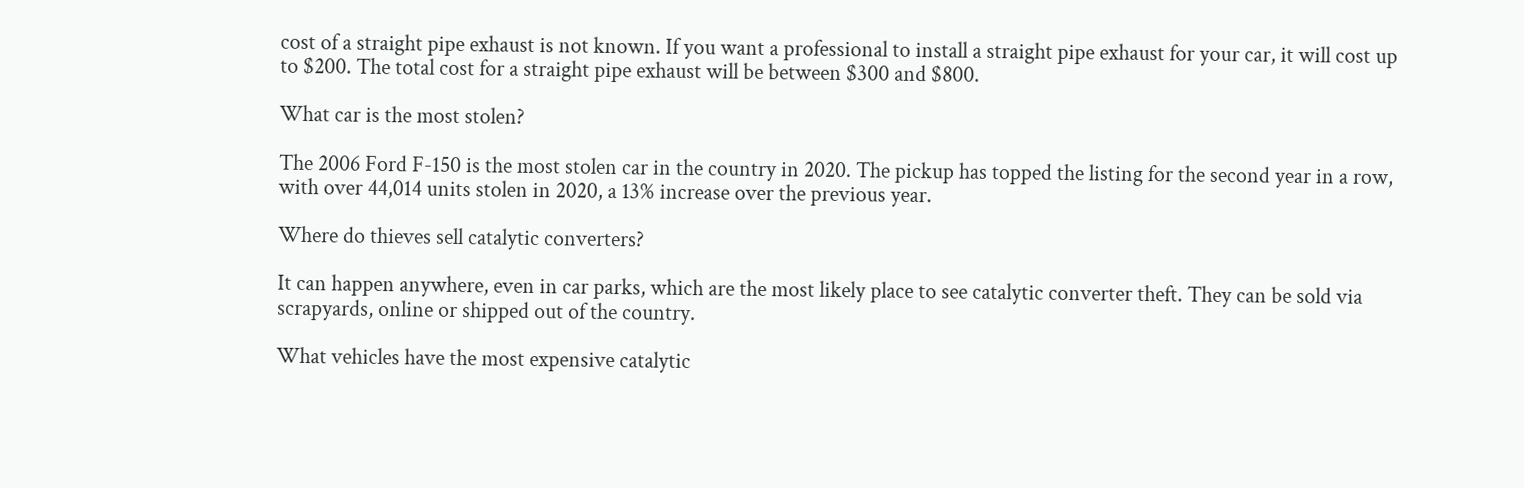cost of a straight pipe exhaust is not known. If you want a professional to install a straight pipe exhaust for your car, it will cost up to $200. The total cost for a straight pipe exhaust will be between $300 and $800.

What car is the most stolen?

The 2006 Ford F-150 is the most stolen car in the country in 2020. The pickup has topped the listing for the second year in a row, with over 44,014 units stolen in 2020, a 13% increase over the previous year.

Where do thieves sell catalytic converters?

It can happen anywhere, even in car parks, which are the most likely place to see catalytic converter theft. They can be sold via scrapyards, online or shipped out of the country.

What vehicles have the most expensive catalytic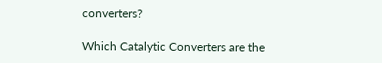converters?

Which Catalytic Converters are the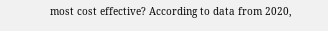most cost effective? According to data from 2020,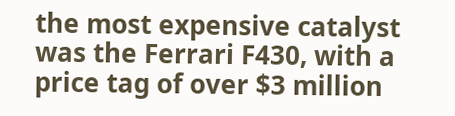the most expensive catalyst was the Ferrari F430, with a price tag of over $3 million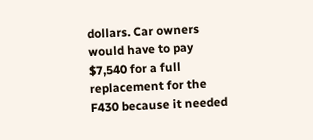dollars. Car owners would have to pay $7,540 for a full replacement for the F430 because it needed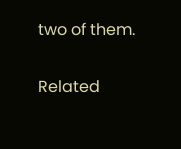two of them.

Related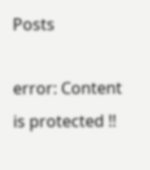Posts

error: Content is protected !!